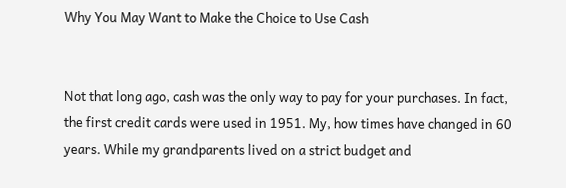Why You May Want to Make the Choice to Use Cash


Not that long ago, cash was the only way to pay for your purchases. In fact, the first credit cards were used in 1951. My, how times have changed in 60 years. While my grandparents lived on a strict budget and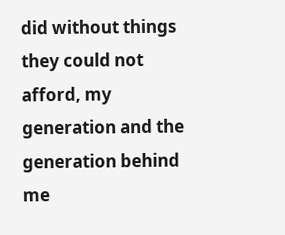did without things they could not afford, my generation and the generation behind me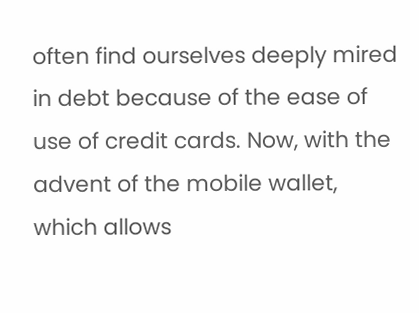often find ourselves deeply mired in debt because of the ease of use of credit cards. Now, with the advent of the mobile wallet, which allows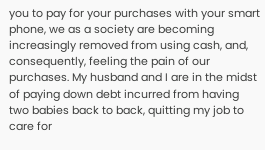you to pay for your purchases with your smart phone, we as a society are becoming increasingly removed from using cash, and, consequently, feeling the pain of our purchases. My husband and I are in the midst of paying down debt incurred from having two babies back to back, quitting my job to care for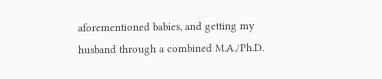aforementioned babies, and getting my husband through a combined M.A./Ph.D.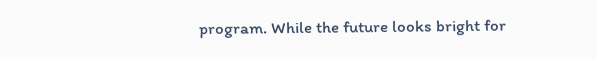program. While the future looks bright for